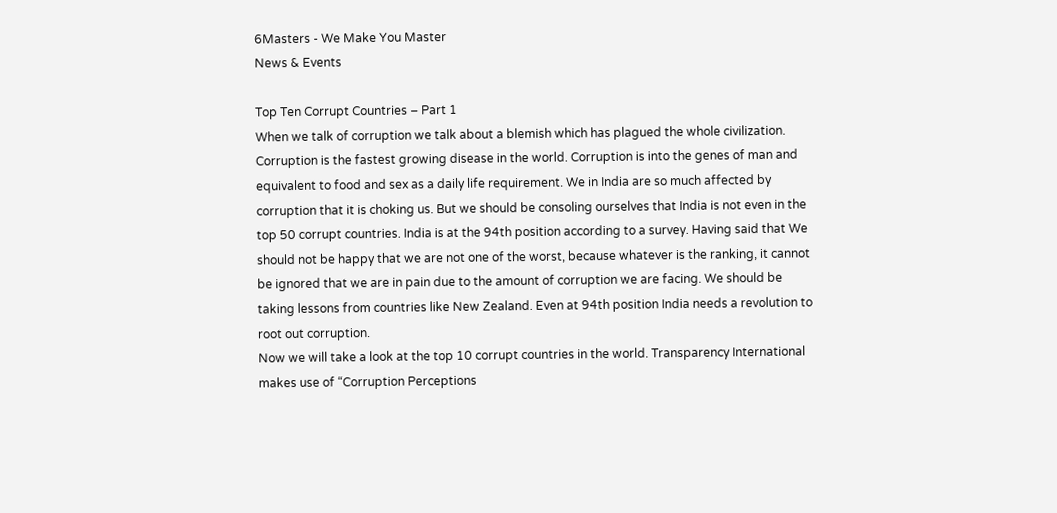6Masters - We Make You Master
News & Events

Top Ten Corrupt Countries – Part 1
When we talk of corruption we talk about a blemish which has plagued the whole civilization.
Corruption is the fastest growing disease in the world. Corruption is into the genes of man and equivalent to food and sex as a daily life requirement. We in India are so much affected by corruption that it is choking us. But we should be consoling ourselves that India is not even in the top 50 corrupt countries. India is at the 94th position according to a survey. Having said that We should not be happy that we are not one of the worst, because whatever is the ranking, it cannot be ignored that we are in pain due to the amount of corruption we are facing. We should be taking lessons from countries like New Zealand. Even at 94th position India needs a revolution to root out corruption.
Now we will take a look at the top 10 corrupt countries in the world. Transparency International makes use of “Corruption Perceptions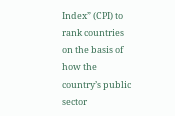Index” (CPI) to rank countries on the basis of how the country’s public sector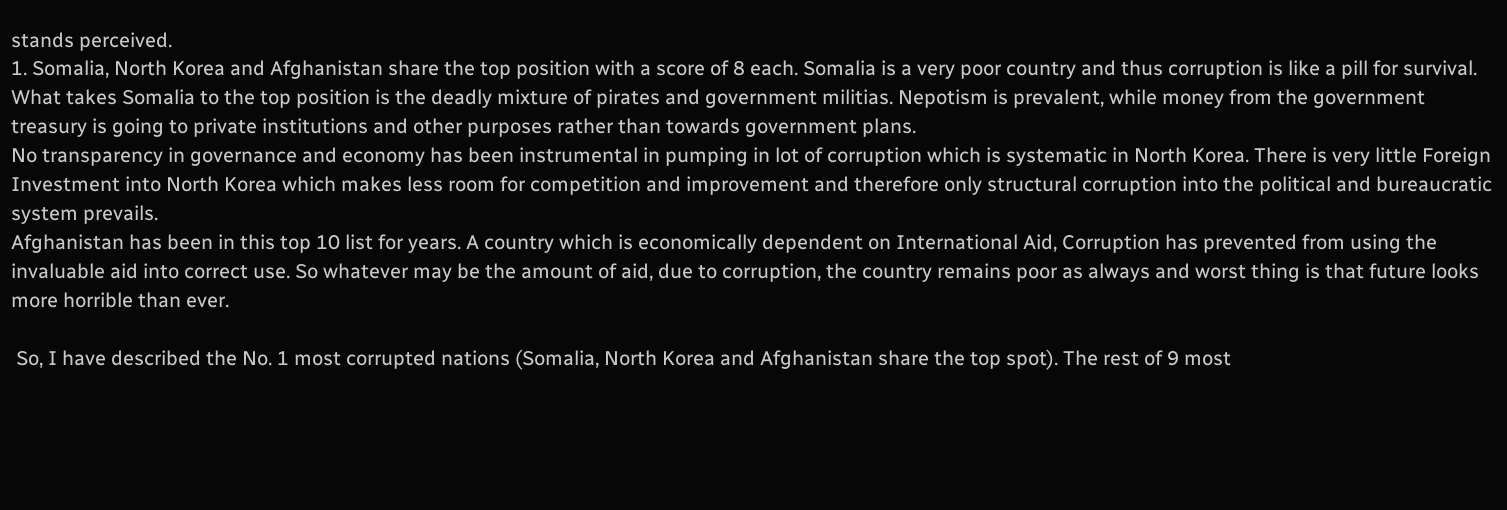stands perceived.
1. Somalia, North Korea and Afghanistan share the top position with a score of 8 each. Somalia is a very poor country and thus corruption is like a pill for survival. What takes Somalia to the top position is the deadly mixture of pirates and government militias. Nepotism is prevalent, while money from the government treasury is going to private institutions and other purposes rather than towards government plans.
No transparency in governance and economy has been instrumental in pumping in lot of corruption which is systematic in North Korea. There is very little Foreign Investment into North Korea which makes less room for competition and improvement and therefore only structural corruption into the political and bureaucratic system prevails.
Afghanistan has been in this top 10 list for years. A country which is economically dependent on International Aid, Corruption has prevented from using the invaluable aid into correct use. So whatever may be the amount of aid, due to corruption, the country remains poor as always and worst thing is that future looks more horrible than ever.

 So, I have described the No. 1 most corrupted nations (Somalia, North Korea and Afghanistan share the top spot). The rest of 9 most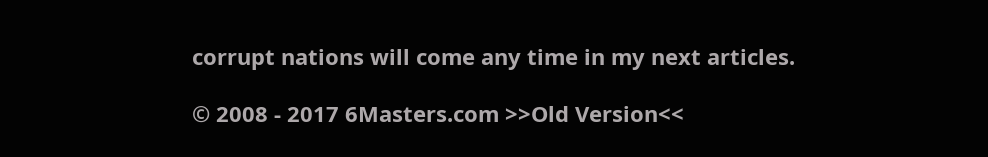corrupt nations will come any time in my next articles.

© 2008 - 2017 6Masters.com >>Old Version<<